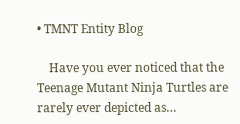• TMNT Entity Blog

    Have you ever noticed that the Teenage Mutant Ninja Turtles are rarely ever depicted as…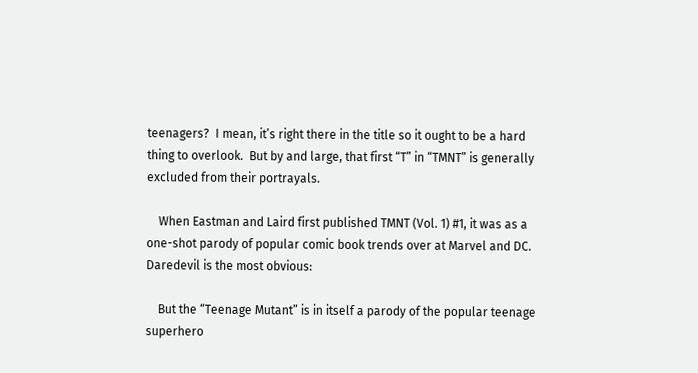teenagers?  I mean, it’s right there in the title so it ought to be a hard thing to overlook.  But by and large, that first “T” in “TMNT” is generally excluded from their portrayals.

    When Eastman and Laird first published TMNT (Vol. 1) #1, it was as a one-shot parody of popular comic book trends over at Marvel and DC.  Daredevil is the most obvious:

    But the “Teenage Mutant” is in itself a parody of the popular teenage superhero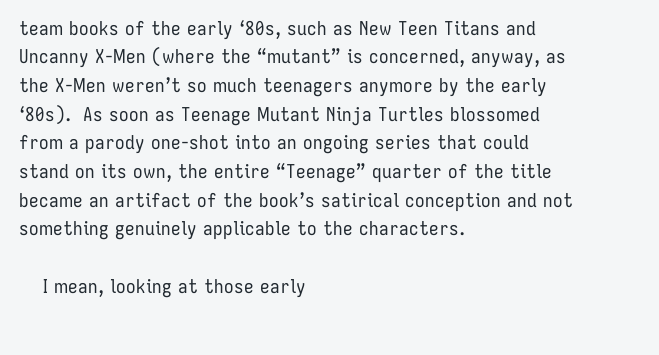team books of the early ‘80s, such as New Teen Titans and Uncanny X-Men (where the “mutant” is concerned, anyway, as the X-Men weren’t so much teenagers anymore by the early ‘80s).  As soon as Teenage Mutant Ninja Turtles blossomed from a parody one-shot into an ongoing series that could stand on its own, the entire “Teenage” quarter of the title became an artifact of the book’s satirical conception and not something genuinely applicable to the characters.

    I mean, looking at those early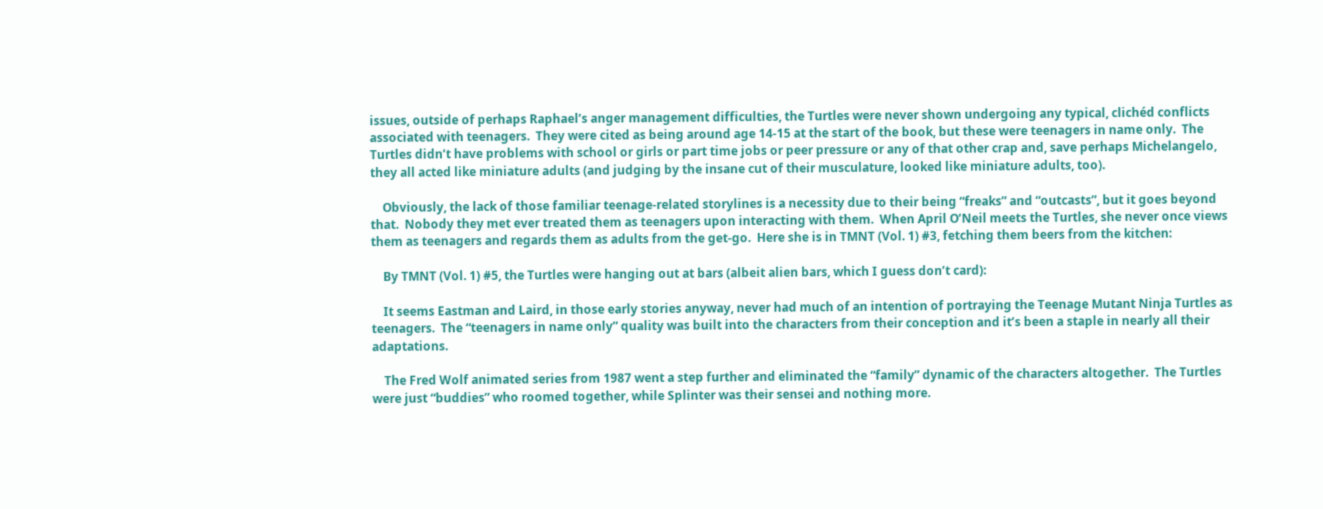issues, outside of perhaps Raphael’s anger management difficulties, the Turtles were never shown undergoing any typical, clichéd conflicts associated with teenagers.  They were cited as being around age 14-15 at the start of the book, but these were teenagers in name only.  The Turtles didn’t have problems with school or girls or part time jobs or peer pressure or any of that other crap and, save perhaps Michelangelo, they all acted like miniature adults (and judging by the insane cut of their musculature, looked like miniature adults, too).

    Obviously, the lack of those familiar teenage-related storylines is a necessity due to their being “freaks” and “outcasts”, but it goes beyond that.  Nobody they met ever treated them as teenagers upon interacting with them.  When April O’Neil meets the Turtles, she never once views them as teenagers and regards them as adults from the get-go.  Here she is in TMNT (Vol. 1) #3, fetching them beers from the kitchen:

    By TMNT (Vol. 1) #5, the Turtles were hanging out at bars (albeit alien bars, which I guess don’t card):

    It seems Eastman and Laird, in those early stories anyway, never had much of an intention of portraying the Teenage Mutant Ninja Turtles as teenagers.  The “teenagers in name only” quality was built into the characters from their conception and it’s been a staple in nearly all their adaptations.

    The Fred Wolf animated series from 1987 went a step further and eliminated the “family” dynamic of the characters altogether.  The Turtles were just “buddies” who roomed together, while Splinter was their sensei and nothing more.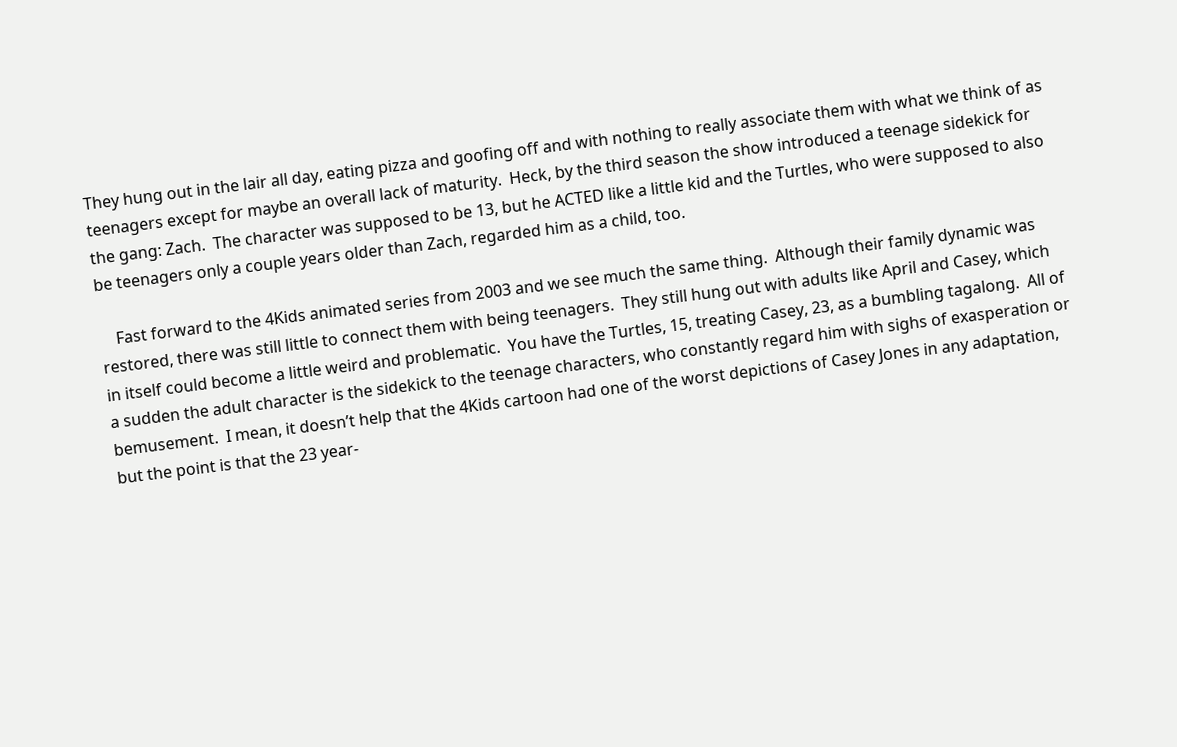They hung out in the lair all day, eating pizza and goofing off and with nothing to really associate them with what we think of as teenagers except for maybe an overall lack of maturity.  Heck, by the third season the show introduced a teenage sidekick for the gang: Zach.  The character was supposed to be 13, but he ACTED like a little kid and the Turtles, who were supposed to also be teenagers only a couple years older than Zach, regarded him as a child, too.

    Fast forward to the 4Kids animated series from 2003 and we see much the same thing.  Although their family dynamic was restored, there was still little to connect them with being teenagers.  They still hung out with adults like April and Casey, which in itself could become a little weird and problematic.  You have the Turtles, 15, treating Casey, 23, as a bumbling tagalong.  All of a sudden the adult character is the sidekick to the teenage characters, who constantly regard him with sighs of exasperation or bemusement.  I mean, it doesn’t help that the 4Kids cartoon had one of the worst depictions of Casey Jones in any adaptation, but the point is that the 23 year-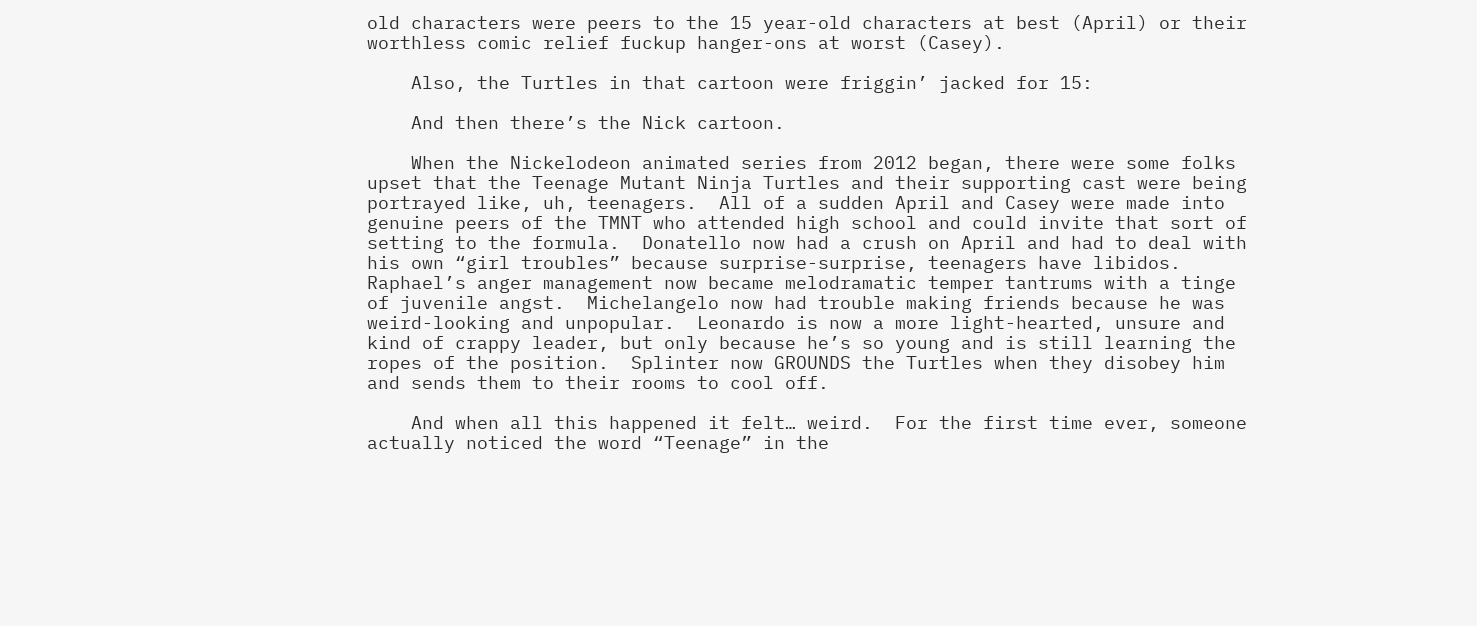old characters were peers to the 15 year-old characters at best (April) or their worthless comic relief fuckup hanger-ons at worst (Casey).

    Also, the Turtles in that cartoon were friggin’ jacked for 15:

    And then there’s the Nick cartoon.

    When the Nickelodeon animated series from 2012 began, there were some folks upset that the Teenage Mutant Ninja Turtles and their supporting cast were being portrayed like, uh, teenagers.  All of a sudden April and Casey were made into genuine peers of the TMNT who attended high school and could invite that sort of setting to the formula.  Donatello now had a crush on April and had to deal with his own “girl troubles” because surprise-surprise, teenagers have libidos.  Raphael’s anger management now became melodramatic temper tantrums with a tinge of juvenile angst.  Michelangelo now had trouble making friends because he was weird-looking and unpopular.  Leonardo is now a more light-hearted, unsure and kind of crappy leader, but only because he’s so young and is still learning the ropes of the position.  Splinter now GROUNDS the Turtles when they disobey him and sends them to their rooms to cool off.

    And when all this happened it felt… weird.  For the first time ever, someone actually noticed the word “Teenage” in the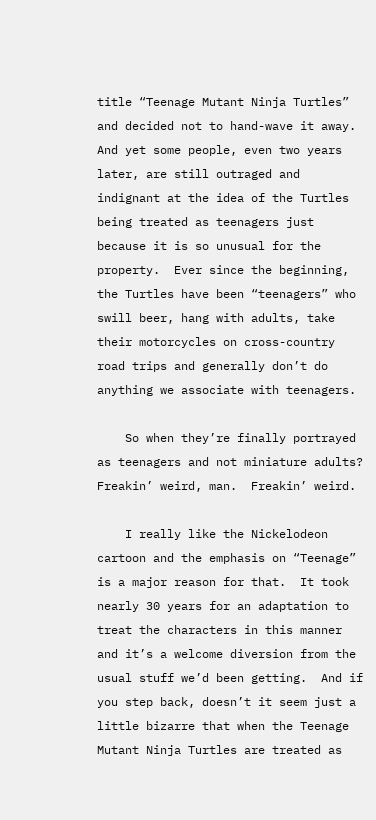title “Teenage Mutant Ninja Turtles” and decided not to hand-wave it away.  And yet some people, even two years later, are still outraged and indignant at the idea of the Turtles being treated as teenagers just because it is so unusual for the property.  Ever since the beginning, the Turtles have been “teenagers” who swill beer, hang with adults, take their motorcycles on cross-country road trips and generally don’t do anything we associate with teenagers.

    So when they’re finally portrayed as teenagers and not miniature adults?  Freakin’ weird, man.  Freakin’ weird.

    I really like the Nickelodeon cartoon and the emphasis on “Teenage” is a major reason for that.  It took nearly 30 years for an adaptation to treat the characters in this manner and it’s a welcome diversion from the usual stuff we’d been getting.  And if you step back, doesn’t it seem just a little bizarre that when the Teenage Mutant Ninja Turtles are treated as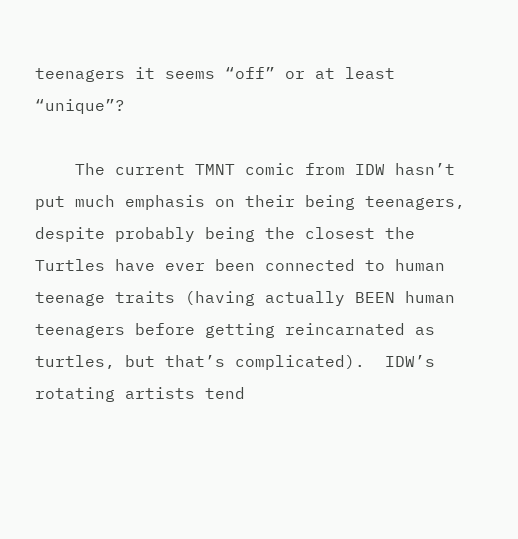teenagers it seems “off” or at least “unique”?

    The current TMNT comic from IDW hasn’t put much emphasis on their being teenagers, despite probably being the closest the Turtles have ever been connected to human teenage traits (having actually BEEN human teenagers before getting reincarnated as turtles, but that’s complicated).  IDW’s rotating artists tend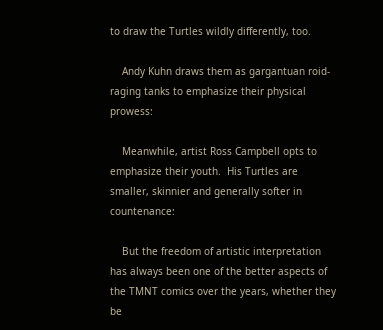to draw the Turtles wildly differently, too.

    Andy Kuhn draws them as gargantuan roid-raging tanks to emphasize their physical prowess:

    Meanwhile, artist Ross Campbell opts to emphasize their youth.  His Turtles are smaller, skinnier and generally softer in countenance:

    But the freedom of artistic interpretation has always been one of the better aspects of the TMNT comics over the years, whether they be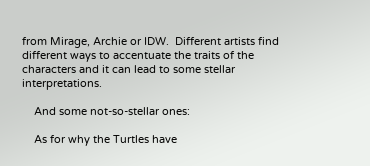from Mirage, Archie or IDW.  Different artists find different ways to accentuate the traits of the characters and it can lead to some stellar interpretations.

    And some not-so-stellar ones:

    As for why the Turtles have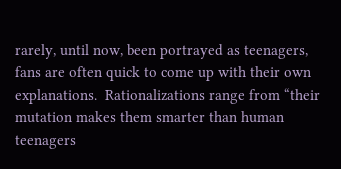rarely, until now, been portrayed as teenagers, fans are often quick to come up with their own explanations.  Rationalizations range from “their mutation makes them smarter than human teenagers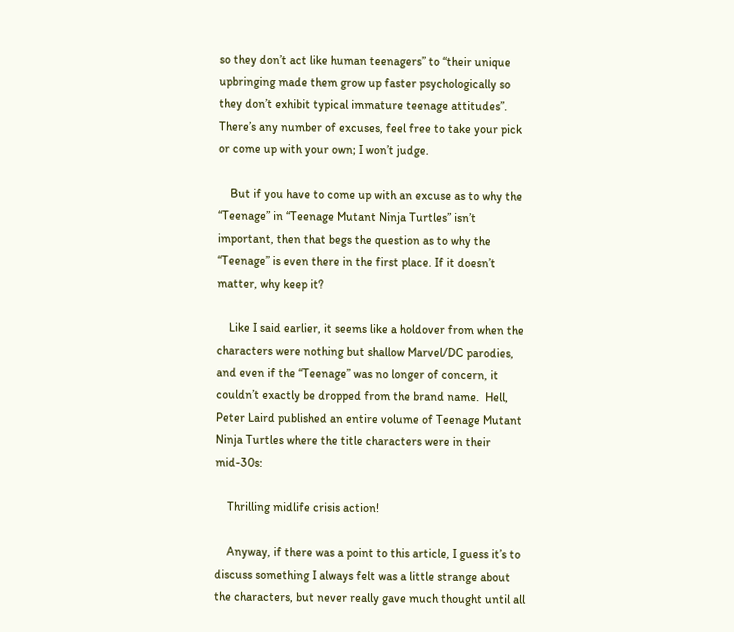so they don’t act like human teenagers” to “their unique upbringing made them grow up faster psychologically so they don’t exhibit typical immature teenage attitudes”.  There’s any number of excuses, feel free to take your pick or come up with your own; I won’t judge.

    But if you have to come up with an excuse as to why the “Teenage” in “Teenage Mutant Ninja Turtles” isn’t important, then that begs the question as to why the “Teenage” is even there in the first place. If it doesn’t matter, why keep it?

    Like I said earlier, it seems like a holdover from when the characters were nothing but shallow Marvel/DC parodies, and even if the “Teenage” was no longer of concern, it couldn’t exactly be dropped from the brand name.  Hell, Peter Laird published an entire volume of Teenage Mutant Ninja Turtles where the title characters were in their mid-30s:

    Thrilling midlife crisis action!

    Anyway, if there was a point to this article, I guess it’s to discuss something I always felt was a little strange about the characters, but never really gave much thought until all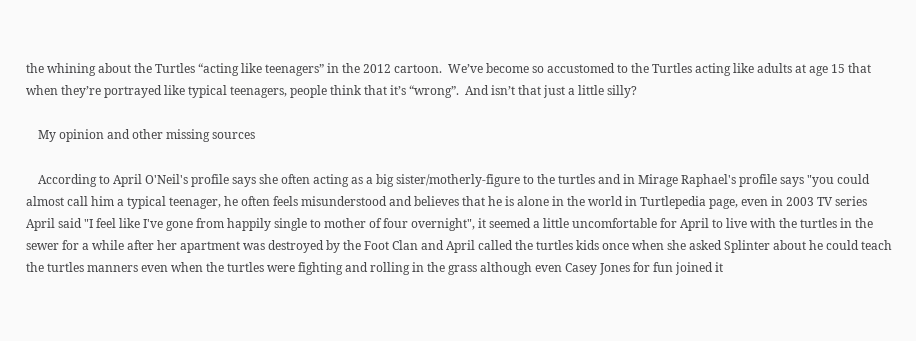the whining about the Turtles “acting like teenagers” in the 2012 cartoon.  We’ve become so accustomed to the Turtles acting like adults at age 15 that when they’re portrayed like typical teenagers, people think that it’s “wrong”.  And isn’t that just a little silly?

    My opinion and other missing sources

    According to April O'Neil's profile says she often acting as a big sister/motherly-figure to the turtles and in Mirage Raphael's profile says "you could almost call him a typical teenager, he often feels misunderstood and believes that he is alone in the world in Turtlepedia page, even in 2003 TV series April said "I feel like I've gone from happily single to mother of four overnight", it seemed a little uncomfortable for April to live with the turtles in the sewer for a while after her apartment was destroyed by the Foot Clan and April called the turtles kids once when she asked Splinter about he could teach the turtles manners even when the turtles were fighting and rolling in the grass although even Casey Jones for fun joined it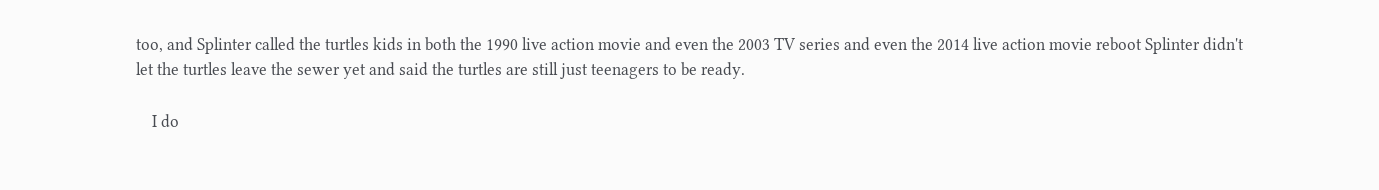too, and Splinter called the turtles kids in both the 1990 live action movie and even the 2003 TV series and even the 2014 live action movie reboot Splinter didn't let the turtles leave the sewer yet and said the turtles are still just teenagers to be ready.

    I do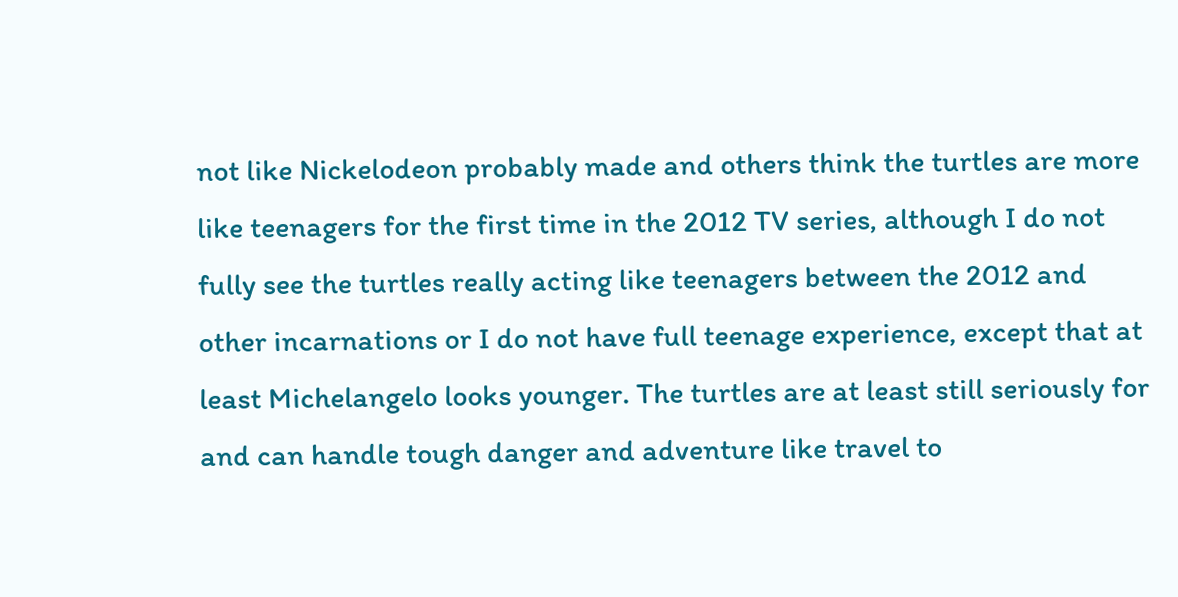not like Nickelodeon probably made and others think the turtles are more like teenagers for the first time in the 2012 TV series, although I do not fully see the turtles really acting like teenagers between the 2012 and other incarnations or I do not have full teenage experience, except that at least Michelangelo looks younger. The turtles are at least still seriously for and can handle tough danger and adventure like travel to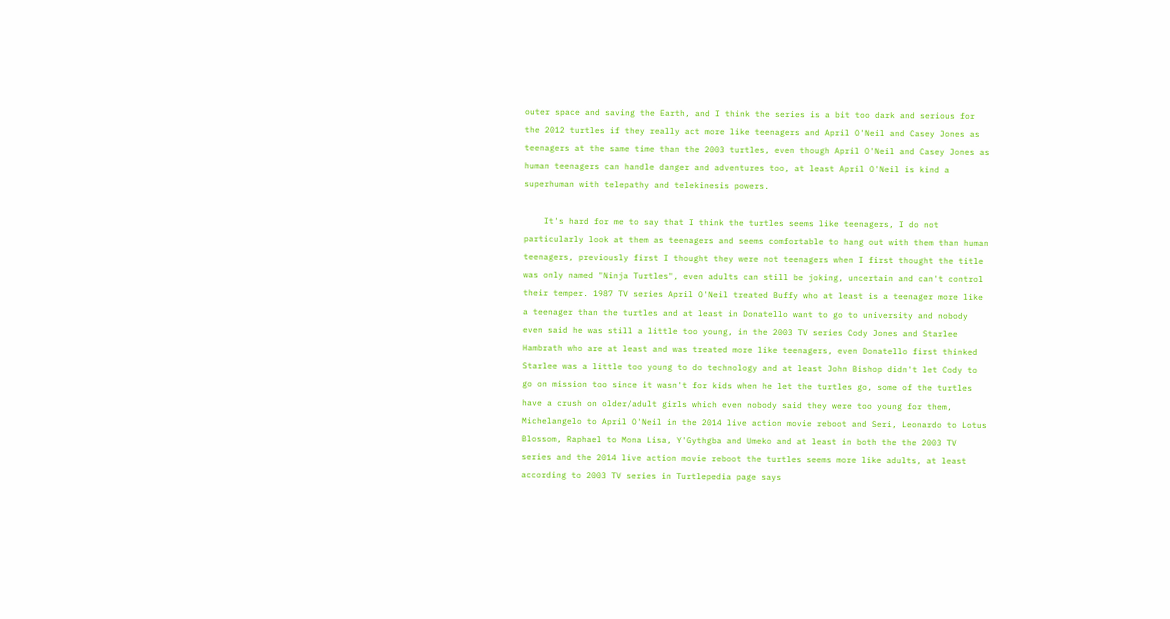outer space and saving the Earth, and I think the series is a bit too dark and serious for the 2012 turtles if they really act more like teenagers and April O'Neil and Casey Jones as teenagers at the same time than the 2003 turtles, even though April O'Neil and Casey Jones as human teenagers can handle danger and adventures too, at least April O'Neil is kind a superhuman with telepathy and telekinesis powers.

    It's hard for me to say that I think the turtles seems like teenagers, I do not particularly look at them as teenagers and seems comfortable to hang out with them than human teenagers, previously first I thought they were not teenagers when I first thought the title was only named "Ninja Turtles", even adults can still be joking, uncertain and can't control their temper. 1987 TV series April O'Neil treated Buffy who at least is a teenager more like a teenager than the turtles and at least in Donatello want to go to university and nobody even said he was still a little too young, in the 2003 TV series Cody Jones and Starlee Hambrath who are at least and was treated more like teenagers, even Donatello first thinked Starlee was a little too young to do technology and at least John Bishop didn't let Cody to go on mission too since it wasn't for kids when he let the turtles go, some of the turtles have a crush on older/adult girls which even nobody said they were too young for them, Michelangelo to April O'Neil in the 2014 live action movie reboot and Seri, Leonardo to Lotus Blossom, Raphael to Mona Lisa, Y'Gythgba and Umeko and at least in both the the 2003 TV series and the 2014 live action movie reboot the turtles seems more like adults, at least according to 2003 TV series in Turtlepedia page says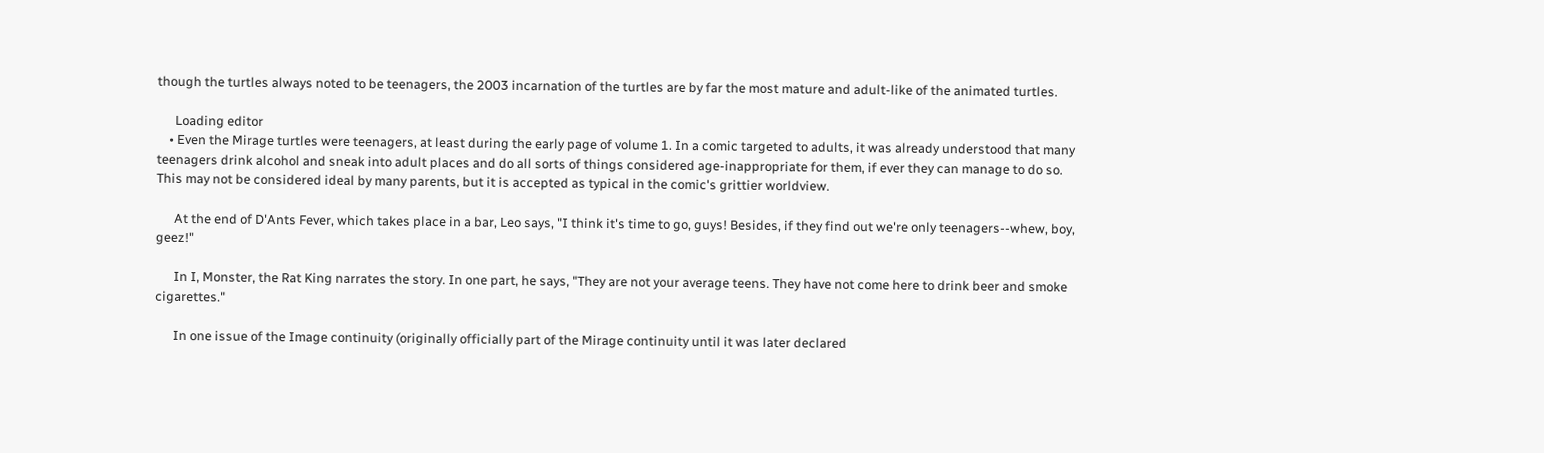though the turtles always noted to be teenagers, the 2003 incarnation of the turtles are by far the most mature and adult-like of the animated turtles.

      Loading editor
    • Even the Mirage turtles were teenagers, at least during the early page of volume 1. In a comic targeted to adults, it was already understood that many teenagers drink alcohol and sneak into adult places and do all sorts of things considered age-inappropriate for them, if ever they can manage to do so. This may not be considered ideal by many parents, but it is accepted as typical in the comic's grittier worldview.

      At the end of D'Ants Fever, which takes place in a bar, Leo says, "I think it's time to go, guys! Besides, if they find out we're only teenagers--whew, boy, geez!"

      In I, Monster, the Rat King narrates the story. In one part, he says, "They are not your average teens. They have not come here to drink beer and smoke cigarettes."

      In one issue of the Image continuity (originally officially part of the Mirage continuity until it was later declared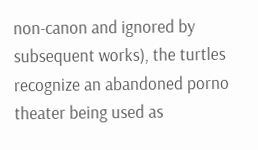non-canon and ignored by subsequent works), the turtles recognize an abandoned porno theater being used as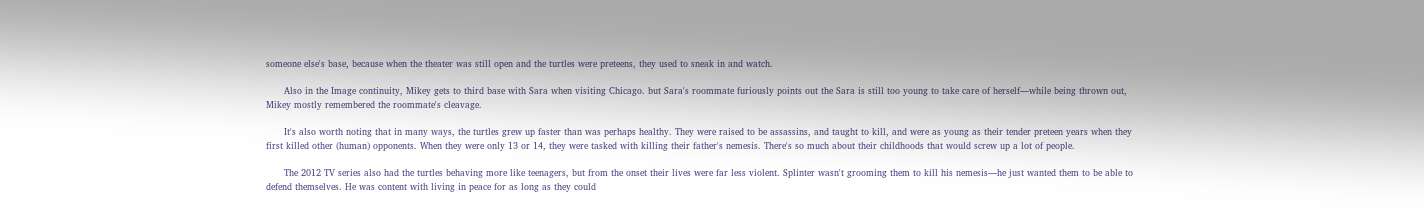someone else's base, because when the theater was still open and the turtles were preteens, they used to sneak in and watch.

      Also in the Image continuity, Mikey gets to third base with Sara when visiting Chicago. but Sara's roommate furiously points out the Sara is still too young to take care of herself—while being thrown out, Mikey mostly remembered the roommate's cleavage.

      It's also worth noting that in many ways, the turtles grew up faster than was perhaps healthy. They were raised to be assassins, and taught to kill, and were as young as their tender preteen years when they first killed other (human) opponents. When they were only 13 or 14, they were tasked with killing their father's nemesis. There's so much about their childhoods that would screw up a lot of people.

      The 2012 TV series also had the turtles behaving more like teenagers, but from the onset their lives were far less violent. Splinter wasn't grooming them to kill his nemesis—he just wanted them to be able to defend themselves. He was content with living in peace for as long as they could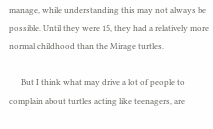manage, while understanding this may not always be possible. Until they were 15, they had a relatively more normal childhood than the Mirage turtles.

      But I think what may drive a lot of people to complain about turtles acting like teenagers, are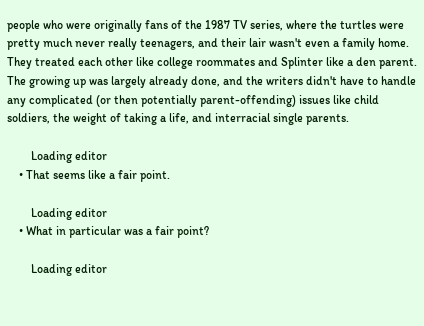people who were originally fans of the 1987 TV series, where the turtles were pretty much never really teenagers, and their lair wasn't even a family home. They treated each other like college roommates and Splinter like a den parent. The growing up was largely already done, and the writers didn't have to handle any complicated (or then potentially parent-offending) issues like child soldiers, the weight of taking a life, and interracial single parents.

        Loading editor
    • That seems like a fair point.

        Loading editor
    • What in particular was a fair point?

        Loading editor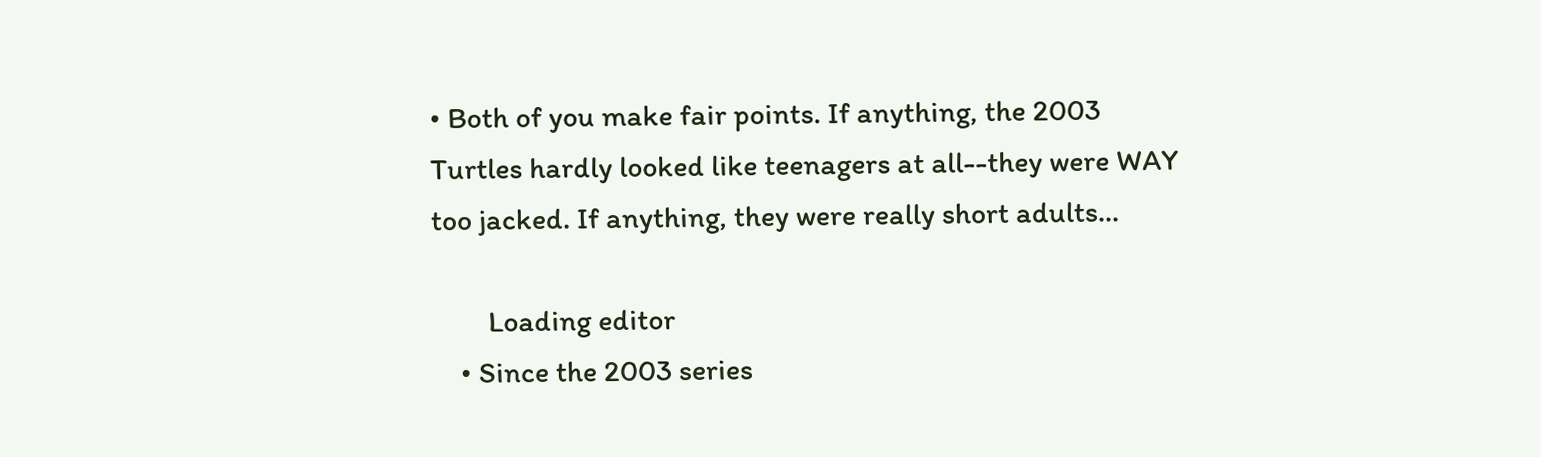• Both of you make fair points. If anything, the 2003 Turtles hardly looked like teenagers at all--they were WAY too jacked. If anything, they were really short adults...

        Loading editor
    • Since the 2003 series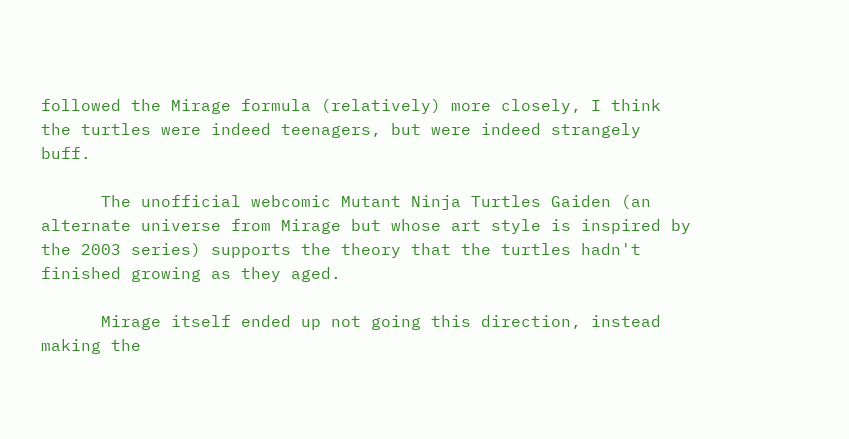followed the Mirage formula (relatively) more closely, I think the turtles were indeed teenagers, but were indeed strangely buff.

      The unofficial webcomic Mutant Ninja Turtles Gaiden (an alternate universe from Mirage but whose art style is inspired by the 2003 series) supports the theory that the turtles hadn't finished growing as they aged.

      Mirage itself ended up not going this direction, instead making the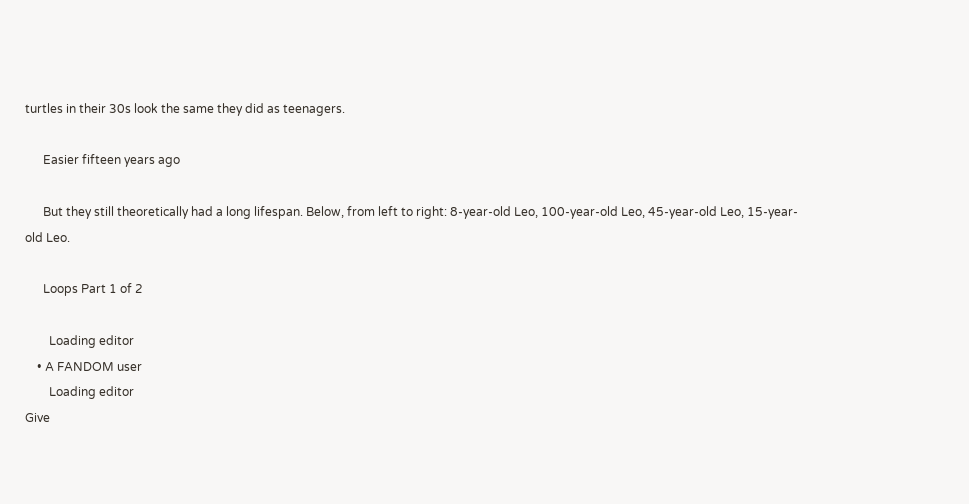turtles in their 30s look the same they did as teenagers.

      Easier fifteen years ago

      But they still theoretically had a long lifespan. Below, from left to right: 8-year-old Leo, 100-year-old Leo, 45-year-old Leo, 15-year-old Leo.

      Loops Part 1 of 2

        Loading editor
    • A FANDOM user
        Loading editor
Give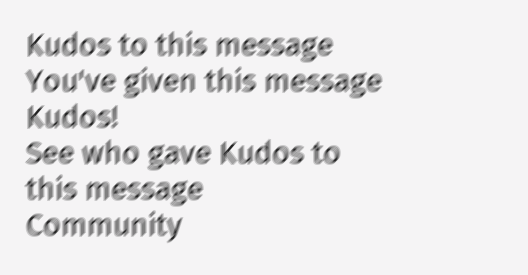Kudos to this message
You've given this message Kudos!
See who gave Kudos to this message
Community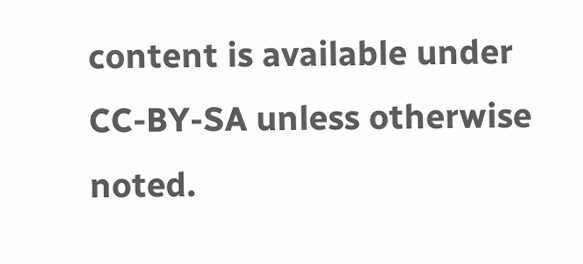content is available under CC-BY-SA unless otherwise noted.